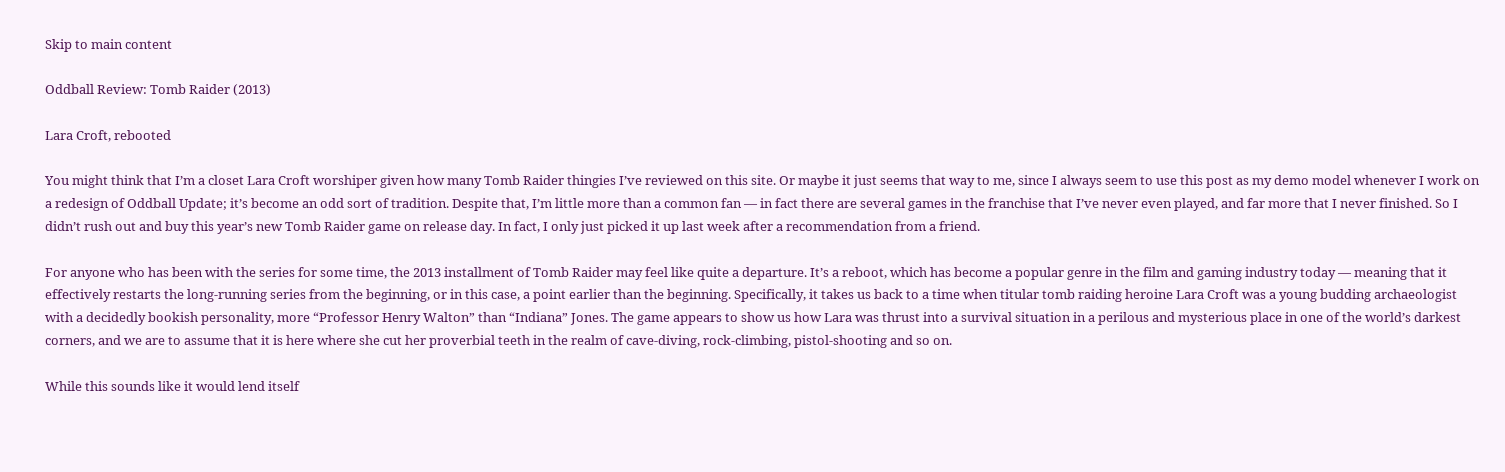Skip to main content

Oddball Review: Tomb Raider (2013)

Lara Croft, rebooted

You might think that I’m a closet Lara Croft worshiper given how many Tomb Raider thingies I’ve reviewed on this site. Or maybe it just seems that way to me, since I always seem to use this post as my demo model whenever I work on a redesign of Oddball Update; it’s become an odd sort of tradition. Despite that, I’m little more than a common fan — in fact there are several games in the franchise that I’ve never even played, and far more that I never finished. So I didn’t rush out and buy this year’s new Tomb Raider game on release day. In fact, I only just picked it up last week after a recommendation from a friend.

For anyone who has been with the series for some time, the 2013 installment of Tomb Raider may feel like quite a departure. It’s a reboot, which has become a popular genre in the film and gaming industry today — meaning that it effectively restarts the long-running series from the beginning, or in this case, a point earlier than the beginning. Specifically, it takes us back to a time when titular tomb raiding heroine Lara Croft was a young budding archaeologist with a decidedly bookish personality, more “Professor Henry Walton” than “Indiana” Jones. The game appears to show us how Lara was thrust into a survival situation in a perilous and mysterious place in one of the world’s darkest corners, and we are to assume that it is here where she cut her proverbial teeth in the realm of cave-diving, rock-climbing, pistol-shooting and so on.

While this sounds like it would lend itself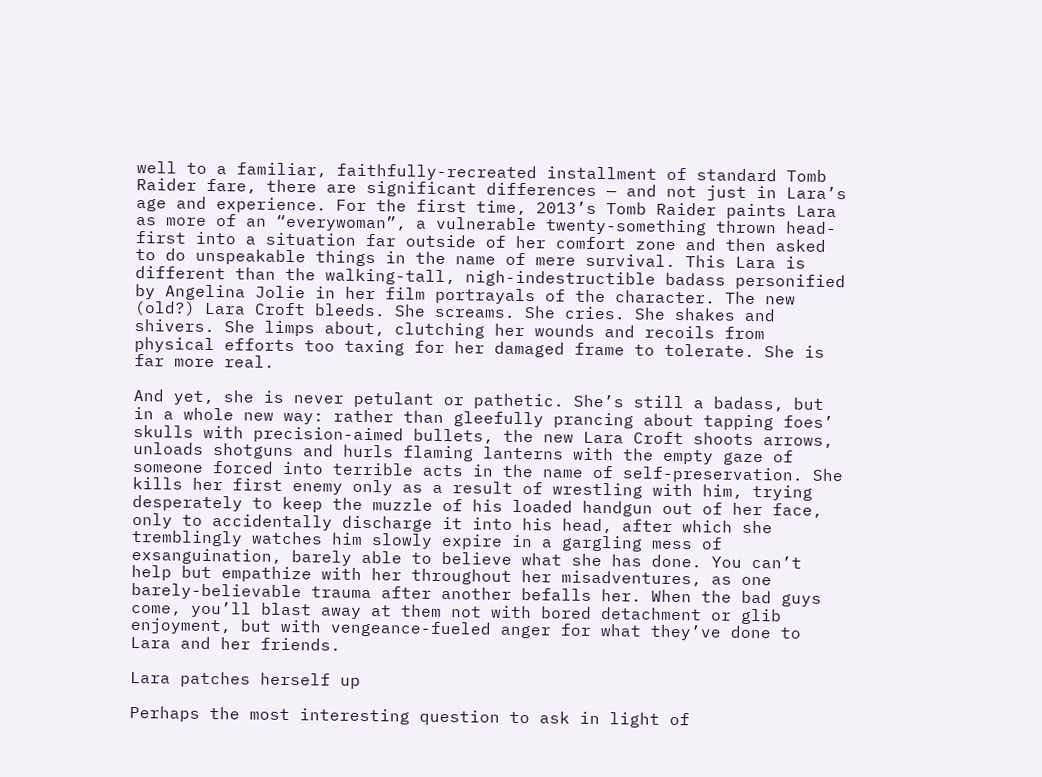well to a familiar, faithfully-recreated installment of standard Tomb Raider fare, there are significant differences — and not just in Lara’s age and experience. For the first time, 2013’s Tomb Raider paints Lara as more of an “everywoman”, a vulnerable twenty-something thrown head-first into a situation far outside of her comfort zone and then asked to do unspeakable things in the name of mere survival. This Lara is different than the walking-tall, nigh-indestructible badass personified by Angelina Jolie in her film portrayals of the character. The new (old?) Lara Croft bleeds. She screams. She cries. She shakes and shivers. She limps about, clutching her wounds and recoils from physical efforts too taxing for her damaged frame to tolerate. She is far more real.

And yet, she is never petulant or pathetic. She’s still a badass, but in a whole new way: rather than gleefully prancing about tapping foes’ skulls with precision-aimed bullets, the new Lara Croft shoots arrows, unloads shotguns and hurls flaming lanterns with the empty gaze of someone forced into terrible acts in the name of self-preservation. She kills her first enemy only as a result of wrestling with him, trying desperately to keep the muzzle of his loaded handgun out of her face, only to accidentally discharge it into his head, after which she tremblingly watches him slowly expire in a gargling mess of exsanguination, barely able to believe what she has done. You can’t help but empathize with her throughout her misadventures, as one barely-believable trauma after another befalls her. When the bad guys come, you’ll blast away at them not with bored detachment or glib enjoyment, but with vengeance-fueled anger for what they’ve done to Lara and her friends.

Lara patches herself up

Perhaps the most interesting question to ask in light of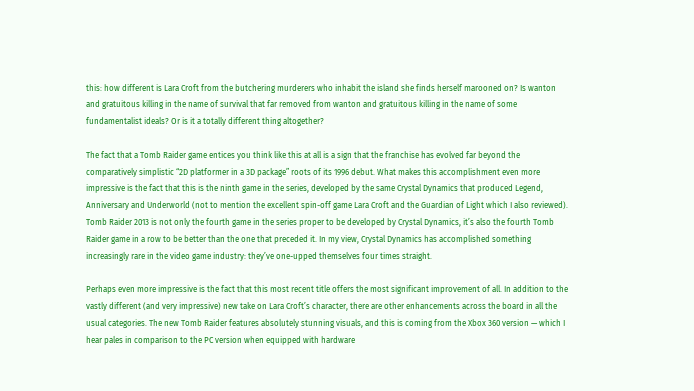this: how different is Lara Croft from the butchering murderers who inhabit the island she finds herself marooned on? Is wanton and gratuitous killing in the name of survival that far removed from wanton and gratuitous killing in the name of some fundamentalist ideals? Or is it a totally different thing altogether?

The fact that a Tomb Raider game entices you think like this at all is a sign that the franchise has evolved far beyond the comparatively simplistic “2D platformer in a 3D package” roots of its 1996 debut. What makes this accomplishment even more impressive is the fact that this is the ninth game in the series, developed by the same Crystal Dynamics that produced Legend, Anniversary and Underworld (not to mention the excellent spin-off game Lara Croft and the Guardian of Light which I also reviewed). Tomb Raider 2013 is not only the fourth game in the series proper to be developed by Crystal Dynamics, it’s also the fourth Tomb Raider game in a row to be better than the one that preceded it. In my view, Crystal Dynamics has accomplished something increasingly rare in the video game industry: they’ve one-upped themselves four times straight.

Perhaps even more impressive is the fact that this most recent title offers the most significant improvement of all. In addition to the vastly different (and very impressive) new take on Lara Croft’s character, there are other enhancements across the board in all the usual categories. The new Tomb Raider features absolutely stunning visuals, and this is coming from the Xbox 360 version — which I hear pales in comparison to the PC version when equipped with hardware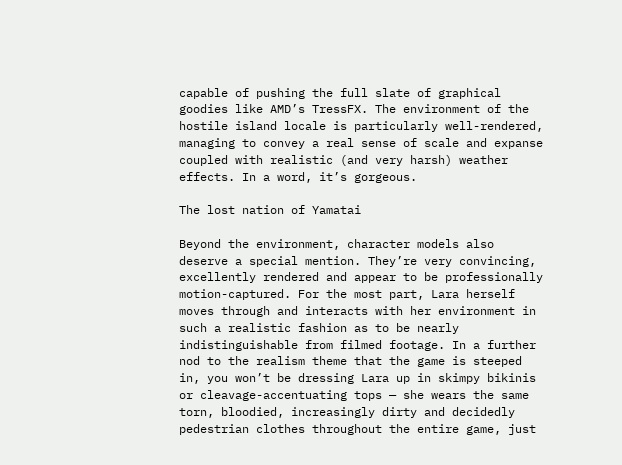capable of pushing the full slate of graphical goodies like AMD’s TressFX. The environment of the hostile island locale is particularly well-rendered, managing to convey a real sense of scale and expanse coupled with realistic (and very harsh) weather effects. In a word, it’s gorgeous.

The lost nation of Yamatai

Beyond the environment, character models also deserve a special mention. They’re very convincing, excellently rendered and appear to be professionally motion-captured. For the most part, Lara herself moves through and interacts with her environment in such a realistic fashion as to be nearly indistinguishable from filmed footage. In a further nod to the realism theme that the game is steeped in, you won’t be dressing Lara up in skimpy bikinis or cleavage-accentuating tops — she wears the same torn, bloodied, increasingly dirty and decidedly pedestrian clothes throughout the entire game, just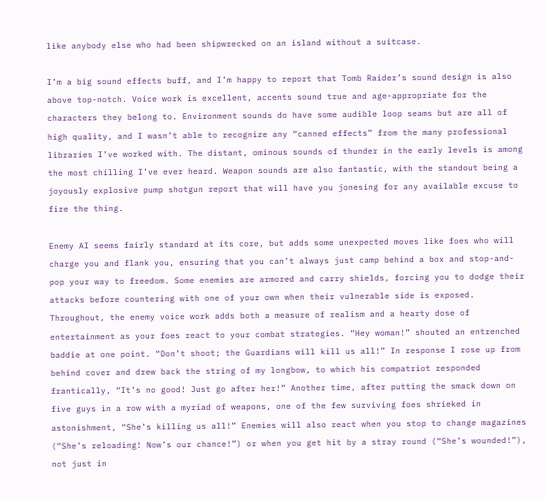like anybody else who had been shipwrecked on an island without a suitcase.

I’m a big sound effects buff, and I’m happy to report that Tomb Raider’s sound design is also above top-notch. Voice work is excellent, accents sound true and age-appropriate for the characters they belong to. Environment sounds do have some audible loop seams but are all of high quality, and I wasn’t able to recognize any “canned effects” from the many professional libraries I’ve worked with. The distant, ominous sounds of thunder in the early levels is among the most chilling I’ve ever heard. Weapon sounds are also fantastic, with the standout being a joyously explosive pump shotgun report that will have you jonesing for any available excuse to fire the thing.

Enemy AI seems fairly standard at its core, but adds some unexpected moves like foes who will charge you and flank you, ensuring that you can’t always just camp behind a box and stop-and-pop your way to freedom. Some enemies are armored and carry shields, forcing you to dodge their attacks before countering with one of your own when their vulnerable side is exposed. Throughout, the enemy voice work adds both a measure of realism and a hearty dose of entertainment as your foes react to your combat strategies. “Hey woman!” shouted an entrenched baddie at one point. “Don’t shoot; the Guardians will kill us all!” In response I rose up from behind cover and drew back the string of my longbow, to which his compatriot responded frantically, “It’s no good! Just go after her!” Another time, after putting the smack down on five guys in a row with a myriad of weapons, one of the few surviving foes shrieked in astonishment, “She’s killing us all!” Enemies will also react when you stop to change magazines (“She’s reloading! Now’s our chance!”) or when you get hit by a stray round (“She’s wounded!”), not just in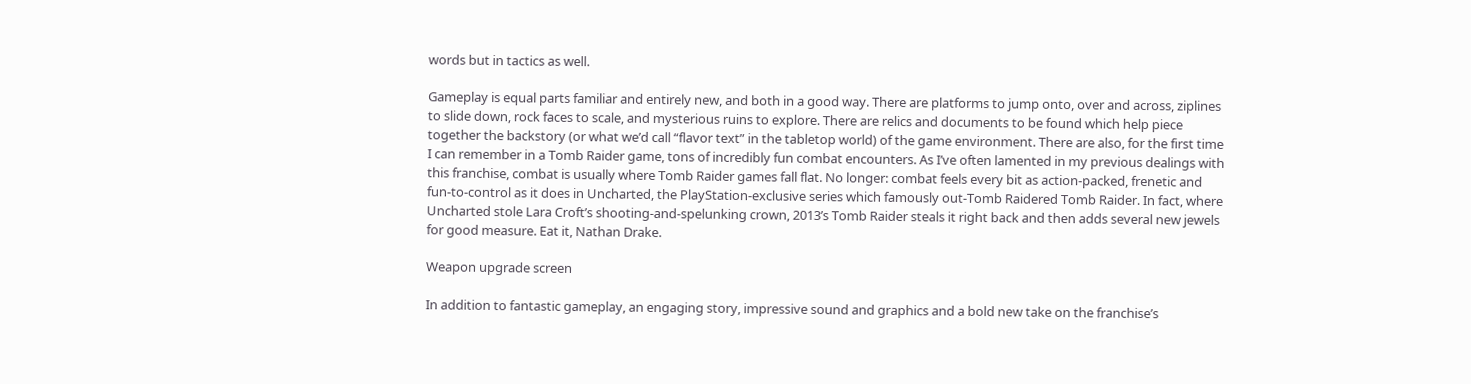words but in tactics as well.

Gameplay is equal parts familiar and entirely new, and both in a good way. There are platforms to jump onto, over and across, ziplines to slide down, rock faces to scale, and mysterious ruins to explore. There are relics and documents to be found which help piece together the backstory (or what we’d call “flavor text” in the tabletop world) of the game environment. There are also, for the first time I can remember in a Tomb Raider game, tons of incredibly fun combat encounters. As I’ve often lamented in my previous dealings with this franchise, combat is usually where Tomb Raider games fall flat. No longer: combat feels every bit as action-packed, frenetic and fun-to-control as it does in Uncharted, the PlayStation-exclusive series which famously out-Tomb Raidered Tomb Raider. In fact, where Uncharted stole Lara Croft’s shooting-and-spelunking crown, 2013’s Tomb Raider steals it right back and then adds several new jewels for good measure. Eat it, Nathan Drake.

Weapon upgrade screen

In addition to fantastic gameplay, an engaging story, impressive sound and graphics and a bold new take on the franchise’s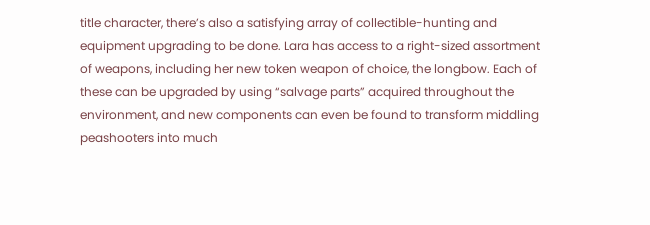title character, there’s also a satisfying array of collectible-hunting and equipment upgrading to be done. Lara has access to a right-sized assortment of weapons, including her new token weapon of choice, the longbow. Each of these can be upgraded by using “salvage parts” acquired throughout the environment, and new components can even be found to transform middling peashooters into much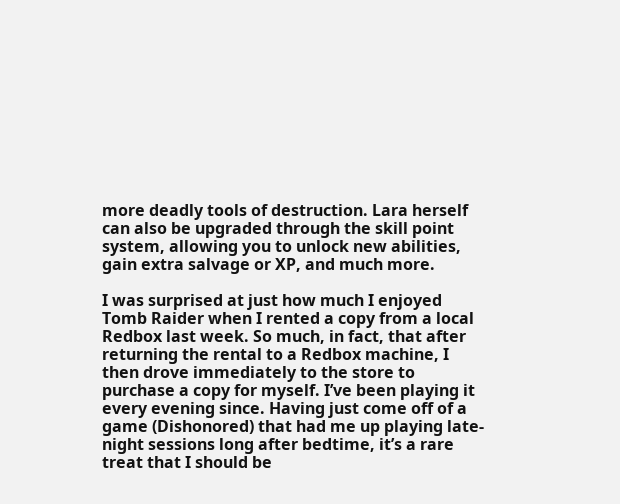more deadly tools of destruction. Lara herself can also be upgraded through the skill point system, allowing you to unlock new abilities, gain extra salvage or XP, and much more.

I was surprised at just how much I enjoyed Tomb Raider when I rented a copy from a local Redbox last week. So much, in fact, that after returning the rental to a Redbox machine, I then drove immediately to the store to purchase a copy for myself. I’ve been playing it every evening since. Having just come off of a game (Dishonored) that had me up playing late-night sessions long after bedtime, it’s a rare treat that I should be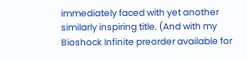immediately faced with yet another similarly inspiring title. (And with my Bioshock Infinite preorder available for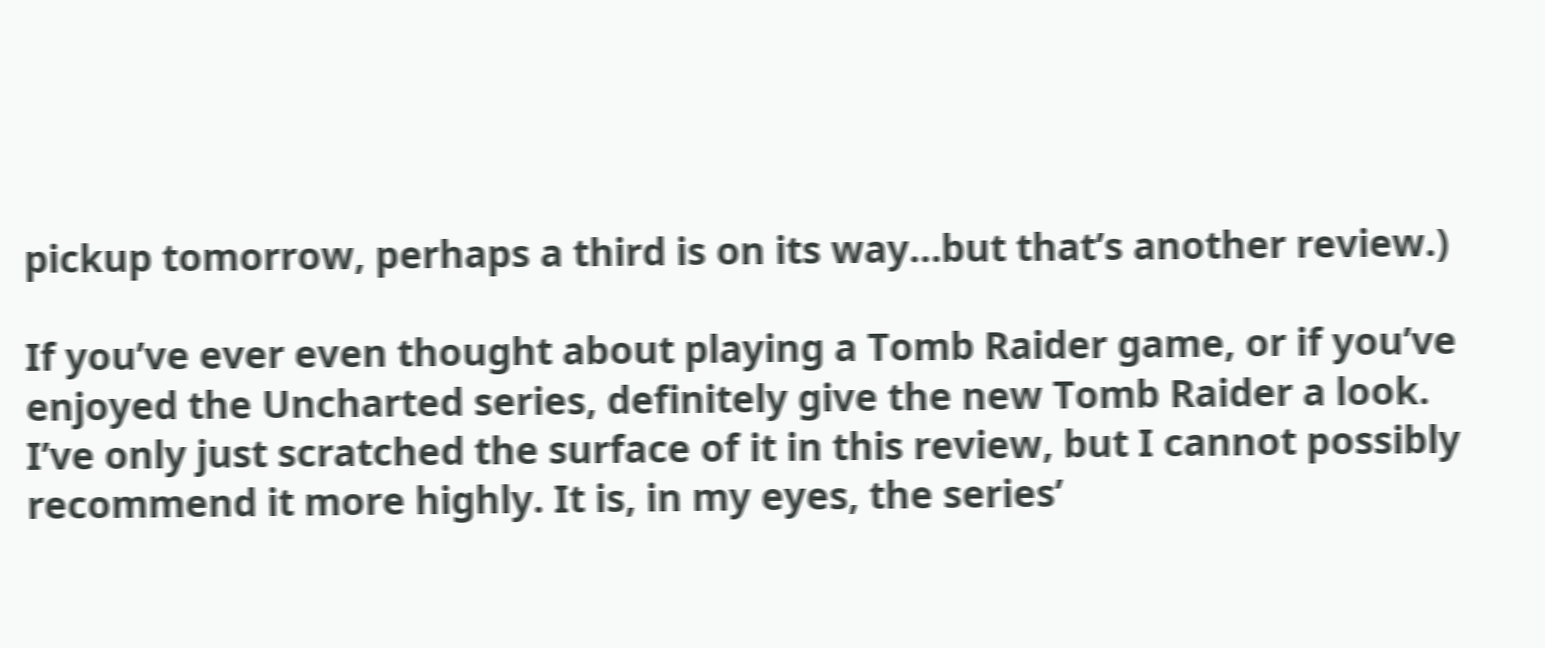pickup tomorrow, perhaps a third is on its way…but that’s another review.)

If you’ve ever even thought about playing a Tomb Raider game, or if you’ve enjoyed the Uncharted series, definitely give the new Tomb Raider a look. I’ve only just scratched the surface of it in this review, but I cannot possibly recommend it more highly. It is, in my eyes, the series’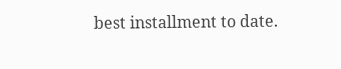best installment to date.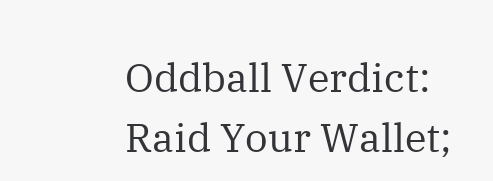Oddball Verdict: Raid Your Wallet;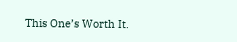This One’s Worth It.